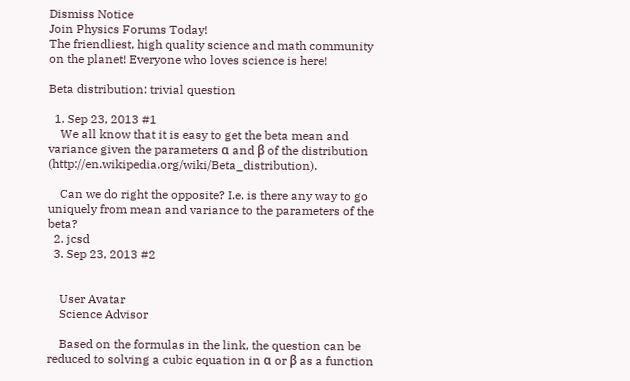Dismiss Notice
Join Physics Forums Today!
The friendliest, high quality science and math community on the planet! Everyone who loves science is here!

Beta distribution: trivial question

  1. Sep 23, 2013 #1
    We all know that it is easy to get the beta mean and variance given the parameters α and β of the distribution (http://en.wikipedia.org/wiki/Beta_distribution).

    Can we do right the opposite? I.e. is there any way to go uniquely from mean and variance to the parameters of the beta?
  2. jcsd
  3. Sep 23, 2013 #2


    User Avatar
    Science Advisor

    Based on the formulas in the link, the question can be reduced to solving a cubic equation in α or β as a function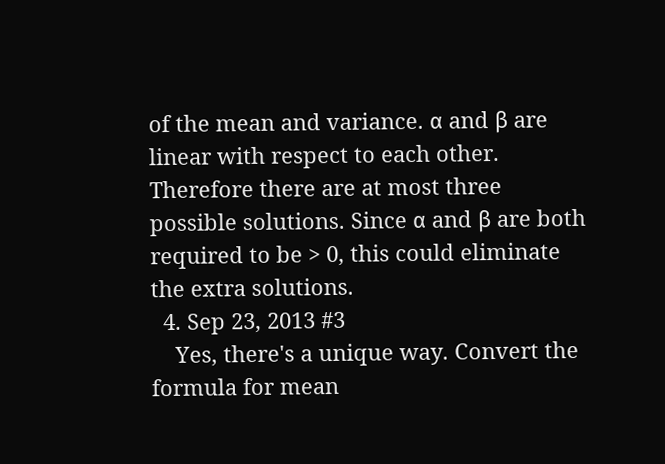of the mean and variance. α and β are linear with respect to each other. Therefore there are at most three possible solutions. Since α and β are both required to be > 0, this could eliminate the extra solutions.
  4. Sep 23, 2013 #3
    Yes, there's a unique way. Convert the formula for mean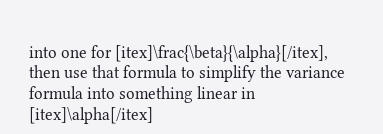into one for [itex]\frac{\beta}{\alpha}[/itex], then use that formula to simplify the variance formula into something linear in [itex]\alpha[/itex]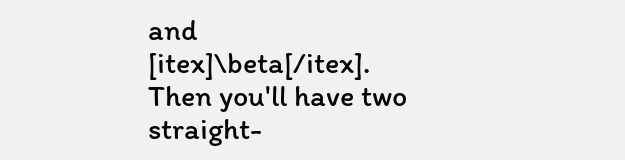and [itex]\beta[/itex]. Then you'll have two straight-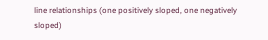line relationships (one positively sloped, one negatively sloped)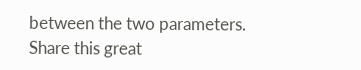between the two parameters.
Share this great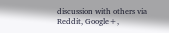discussion with others via Reddit, Google+,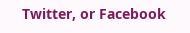Twitter, or Facebook